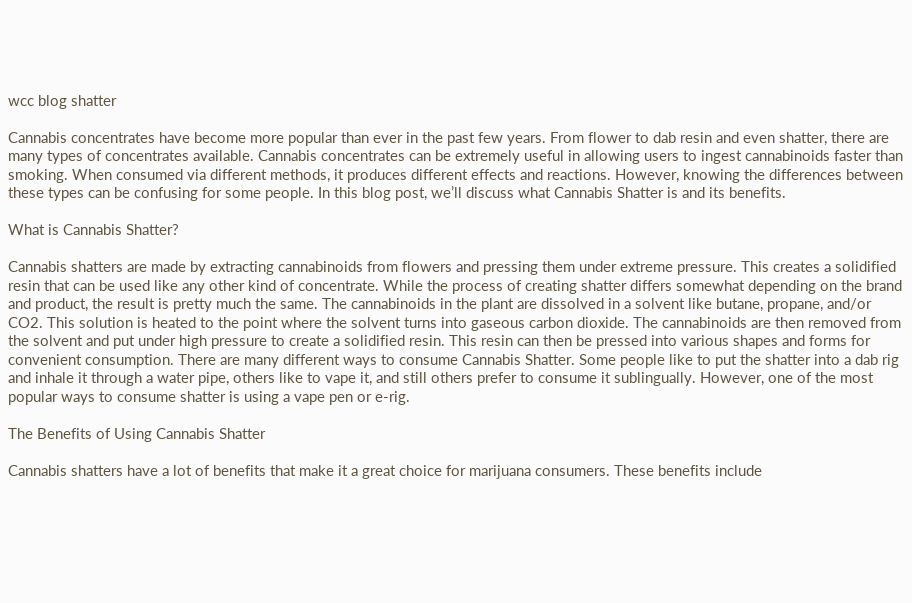wcc blog shatter

Cannabis concentrates have become more popular than ever in the past few years. From flower to dab resin and even shatter, there are many types of concentrates available. Cannabis concentrates can be extremely useful in allowing users to ingest cannabinoids faster than smoking. When consumed via different methods, it produces different effects and reactions. However, knowing the differences between these types can be confusing for some people. In this blog post, we’ll discuss what Cannabis Shatter is and its benefits.

What is Cannabis Shatter?

Cannabis shatters are made by extracting cannabinoids from flowers and pressing them under extreme pressure. This creates a solidified resin that can be used like any other kind of concentrate. While the process of creating shatter differs somewhat depending on the brand and product, the result is pretty much the same. The cannabinoids in the plant are dissolved in a solvent like butane, propane, and/or CO2. This solution is heated to the point where the solvent turns into gaseous carbon dioxide. The cannabinoids are then removed from the solvent and put under high pressure to create a solidified resin. This resin can then be pressed into various shapes and forms for convenient consumption. There are many different ways to consume Cannabis Shatter. Some people like to put the shatter into a dab rig and inhale it through a water pipe, others like to vape it, and still others prefer to consume it sublingually. However, one of the most popular ways to consume shatter is using a vape pen or e-rig.

The Benefits of Using Cannabis Shatter

Cannabis shatters have a lot of benefits that make it a great choice for marijuana consumers. These benefits include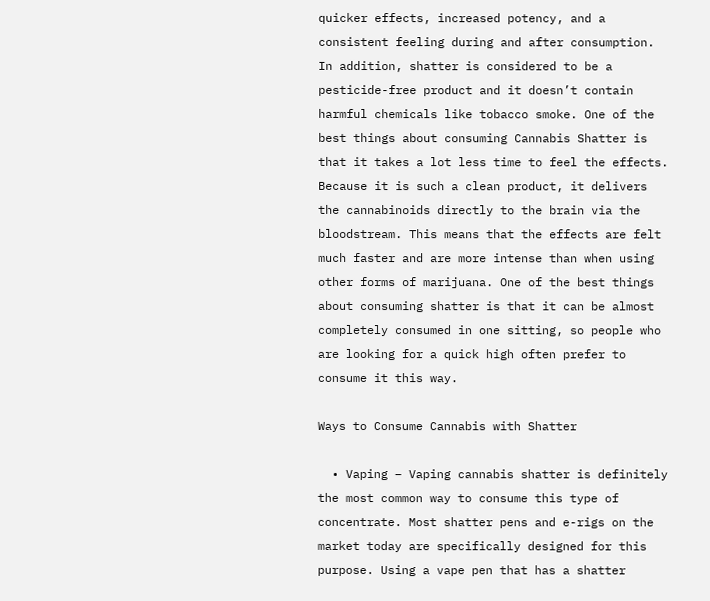quicker effects, increased potency, and a consistent feeling during and after consumption. In addition, shatter is considered to be a pesticide-free product and it doesn’t contain harmful chemicals like tobacco smoke. One of the best things about consuming Cannabis Shatter is that it takes a lot less time to feel the effects. Because it is such a clean product, it delivers the cannabinoids directly to the brain via the bloodstream. This means that the effects are felt much faster and are more intense than when using other forms of marijuana. One of the best things about consuming shatter is that it can be almost completely consumed in one sitting, so people who are looking for a quick high often prefer to consume it this way.

Ways to Consume Cannabis with Shatter

  • Vaping – Vaping cannabis shatter is definitely the most common way to consume this type of concentrate. Most shatter pens and e-rigs on the market today are specifically designed for this purpose. Using a vape pen that has a shatter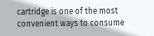cartridge is one of the most convenient ways to consume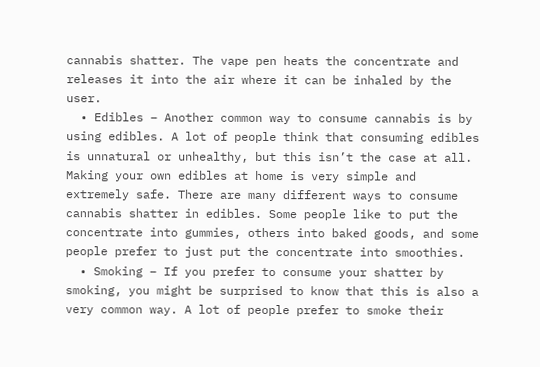cannabis shatter. The vape pen heats the concentrate and releases it into the air where it can be inhaled by the user.
  • Edibles – Another common way to consume cannabis is by using edibles. A lot of people think that consuming edibles is unnatural or unhealthy, but this isn’t the case at all. Making your own edibles at home is very simple and extremely safe. There are many different ways to consume cannabis shatter in edibles. Some people like to put the concentrate into gummies, others into baked goods, and some people prefer to just put the concentrate into smoothies.
  • Smoking – If you prefer to consume your shatter by smoking, you might be surprised to know that this is also a very common way. A lot of people prefer to smoke their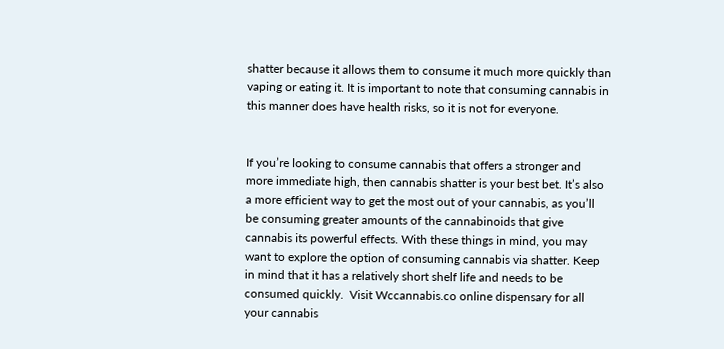shatter because it allows them to consume it much more quickly than vaping or eating it. It is important to note that consuming cannabis in this manner does have health risks, so it is not for everyone.


If you’re looking to consume cannabis that offers a stronger and more immediate high, then cannabis shatter is your best bet. It’s also a more efficient way to get the most out of your cannabis, as you’ll be consuming greater amounts of the cannabinoids that give cannabis its powerful effects. With these things in mind, you may want to explore the option of consuming cannabis via shatter. Keep in mind that it has a relatively short shelf life and needs to be consumed quickly.  Visit Wccannabis.co online dispensary for all your cannabis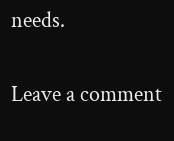needs.

Leave a comment